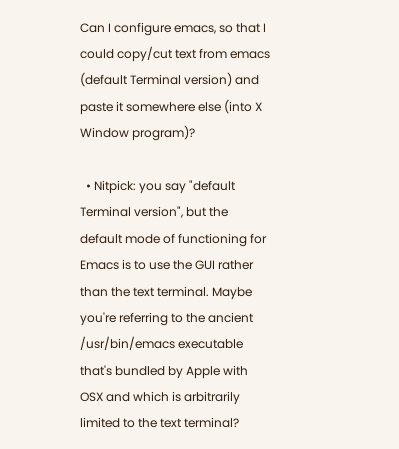Can I configure emacs, so that I could copy/cut text from emacs (default Terminal version) and paste it somewhere else (into X Window program)?

  • Nitpick: you say "default Terminal version", but the default mode of functioning for Emacs is to use the GUI rather than the text terminal. Maybe you're referring to the ancient /usr/bin/emacs executable that's bundled by Apple with OSX and which is arbitrarily limited to the text terminal?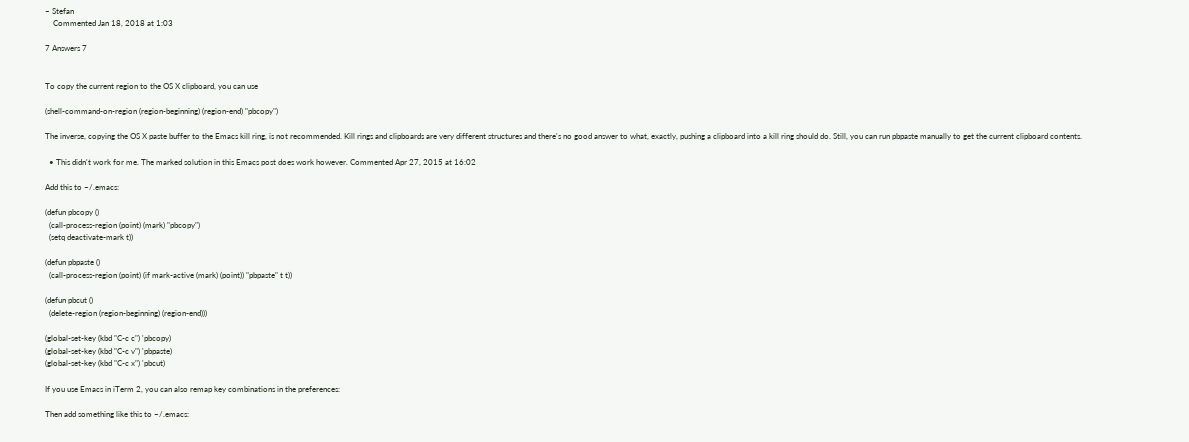– Stefan
    Commented Jan 18, 2018 at 1:03

7 Answers 7


To copy the current region to the OS X clipboard, you can use

(shell-command-on-region (region-beginning) (region-end) "pbcopy")

The inverse, copying the OS X paste buffer to the Emacs kill ring, is not recommended. Kill rings and clipboards are very different structures and there's no good answer to what, exactly, pushing a clipboard into a kill ring should do. Still, you can run pbpaste manually to get the current clipboard contents.

  • This didn't work for me. The marked solution in this Emacs post does work however. Commented Apr 27, 2015 at 16:02

Add this to ~/.emacs:

(defun pbcopy ()
  (call-process-region (point) (mark) "pbcopy")
  (setq deactivate-mark t))

(defun pbpaste ()
  (call-process-region (point) (if mark-active (mark) (point)) "pbpaste" t t))

(defun pbcut ()
  (delete-region (region-beginning) (region-end)))

(global-set-key (kbd "C-c c") 'pbcopy)
(global-set-key (kbd "C-c v") 'pbpaste)
(global-set-key (kbd "C-c x") 'pbcut)

If you use Emacs in iTerm 2, you can also remap key combinations in the preferences:

Then add something like this to ~/.emacs: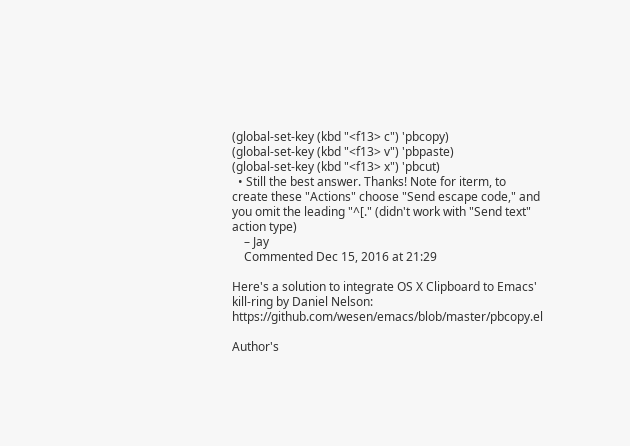(global-set-key (kbd "<f13> c") 'pbcopy)
(global-set-key (kbd "<f13> v") 'pbpaste)
(global-set-key (kbd "<f13> x") 'pbcut)
  • Still the best answer. Thanks! Note for iterm, to create these "Actions" choose "Send escape code," and you omit the leading "^[." (didn't work with "Send text" action type)
    – Jay
    Commented Dec 15, 2016 at 21:29

Here's a solution to integrate OS X Clipboard to Emacs' kill-ring by Daniel Nelson: https://github.com/wesen/emacs/blob/master/pbcopy.el

Author's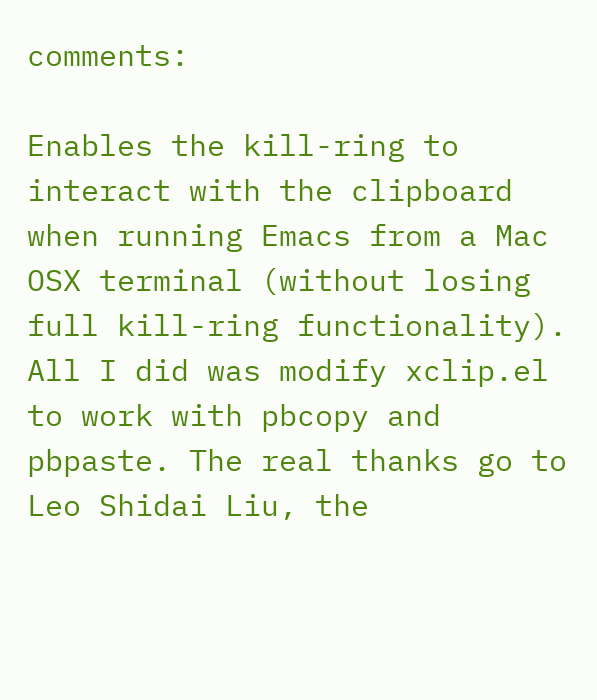comments:

Enables the kill-ring to interact with the clipboard when running Emacs from a Mac OSX terminal (without losing full kill-ring functionality). All I did was modify xclip.el to work with pbcopy and pbpaste. The real thanks go to Leo Shidai Liu, the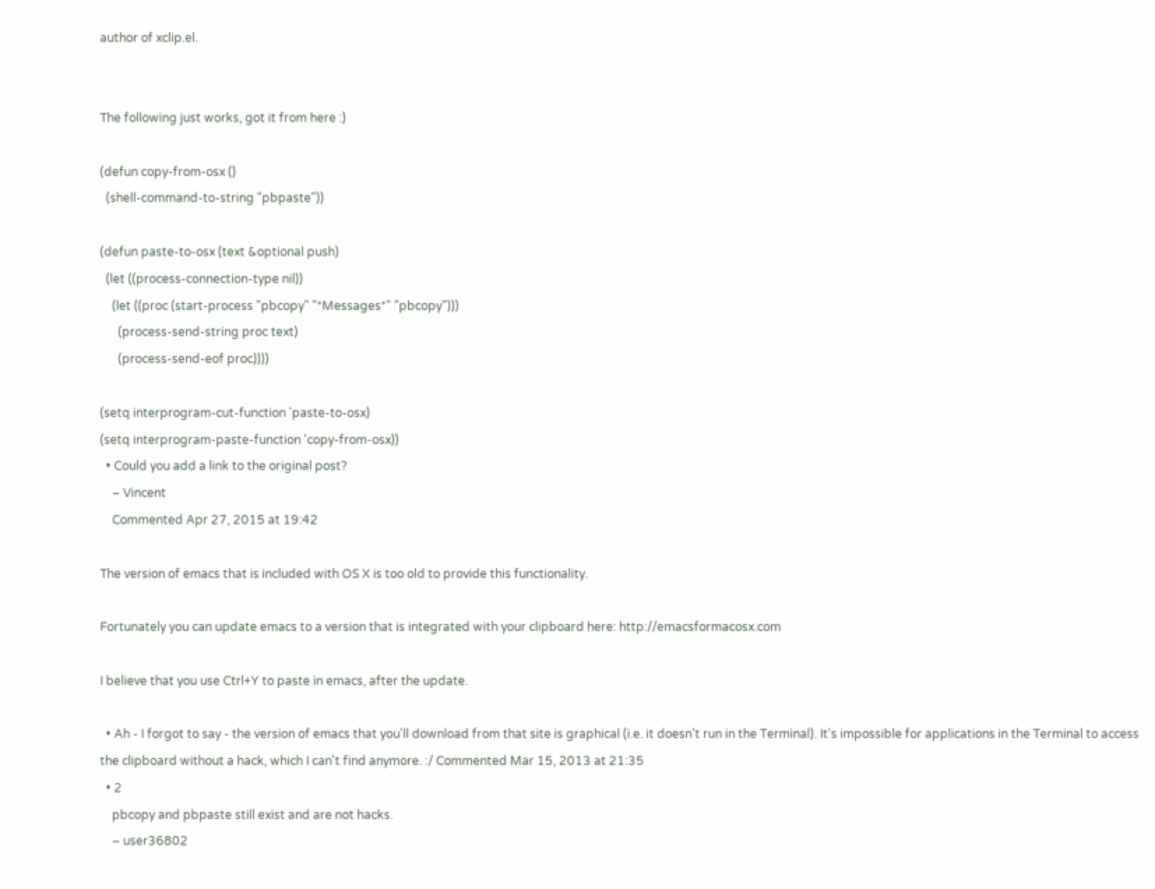author of xclip.el.


The following just works, got it from here :)

(defun copy-from-osx ()
  (shell-command-to-string "pbpaste"))

(defun paste-to-osx (text &optional push)
  (let ((process-connection-type nil))
    (let ((proc (start-process "pbcopy" "*Messages*" "pbcopy")))
      (process-send-string proc text)
      (process-send-eof proc))))

(setq interprogram-cut-function 'paste-to-osx)
(setq interprogram-paste-function 'copy-from-osx))
  • Could you add a link to the original post?
    – Vincent
    Commented Apr 27, 2015 at 19:42

The version of emacs that is included with OS X is too old to provide this functionality.

Fortunately you can update emacs to a version that is integrated with your clipboard here: http://emacsformacosx.com

I believe that you use Ctrl+Y to paste in emacs, after the update.

  • Ah - I forgot to say - the version of emacs that you'll download from that site is graphical (i.e. it doesn't run in the Terminal). It's impossible for applications in the Terminal to access the clipboard without a hack, which I can't find anymore. :/ Commented Mar 15, 2013 at 21:35
  • 2
    pbcopy and pbpaste still exist and are not hacks.
    – user36802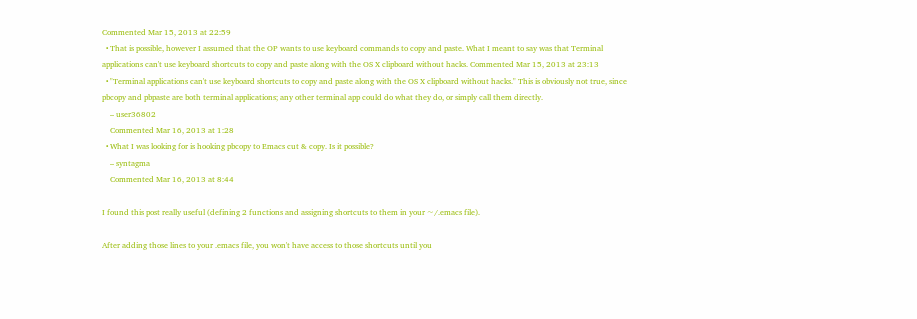Commented Mar 15, 2013 at 22:59
  • That is possible, however I assumed that the OP wants to use keyboard commands to copy and paste. What I meant to say was that Terminal applications can't use keyboard shortcuts to copy and paste along with the OS X clipboard without hacks. Commented Mar 15, 2013 at 23:13
  • "Terminal applications can't use keyboard shortcuts to copy and paste along with the OS X clipboard without hacks." This is obviously not true, since pbcopy and pbpaste are both terminal applications; any other terminal app could do what they do, or simply call them directly.
    – user36802
    Commented Mar 16, 2013 at 1:28
  • What I was looking for is hooking pbcopy to Emacs cut & copy. Is it possible?
    – syntagma
    Commented Mar 16, 2013 at 8:44

I found this post really useful (defining 2 functions and assigning shortcuts to them in your ~/.emacs file).

After adding those lines to your .emacs file, you won't have access to those shortcuts until you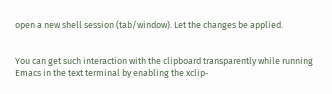open a new shell session (tab/window). Let the changes be applied.


You can get such interaction with the clipboard transparently while running Emacs in the text terminal by enabling the xclip-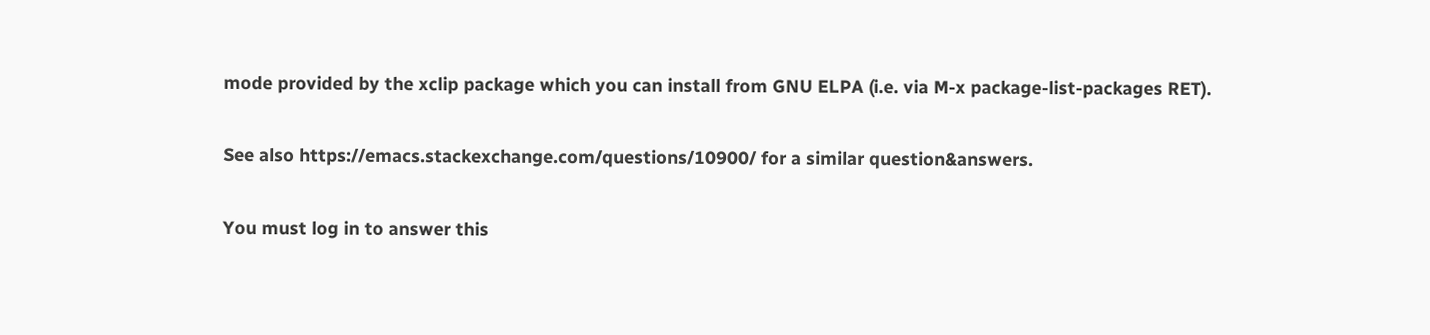mode provided by the xclip package which you can install from GNU ELPA (i.e. via M-x package-list-packages RET).

See also https://emacs.stackexchange.com/questions/10900/ for a similar question&answers.

You must log in to answer this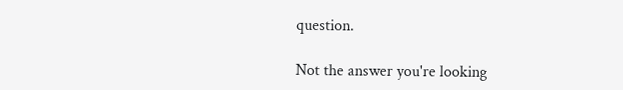question.

Not the answer you're looking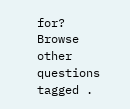for? Browse other questions tagged .